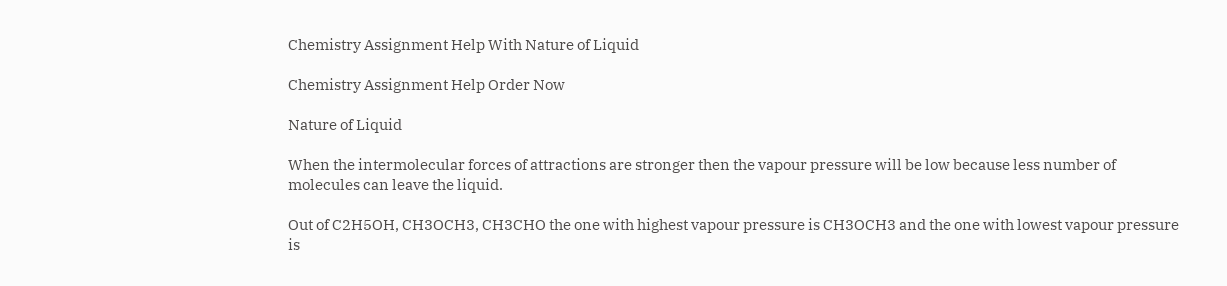Chemistry Assignment Help With Nature of Liquid

Chemistry Assignment Help Order Now

Nature of Liquid

When the intermolecular forces of attractions are stronger then the vapour pressure will be low because less number of molecules can leave the liquid.

Out of C2H5OH, CH3OCH3, CH3CHO the one with highest vapour pressure is CH3OCH3 and the one with lowest vapour pressure is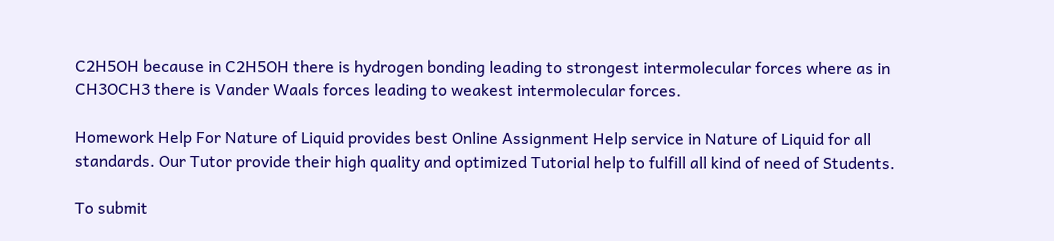C2H5OH because in C2H5OH there is hydrogen bonding leading to strongest intermolecular forces where as in CH3OCH3 there is Vander Waals forces leading to weakest intermolecular forces.

Homework Help For Nature of Liquid provides best Online Assignment Help service in Nature of Liquid for all standards. Our Tutor provide their high quality and optimized Tutorial help to fulfill all kind of need of Students.

To submit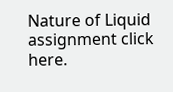Nature of Liquid assignment click here.